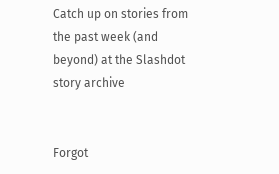Catch up on stories from the past week (and beyond) at the Slashdot story archive


Forgot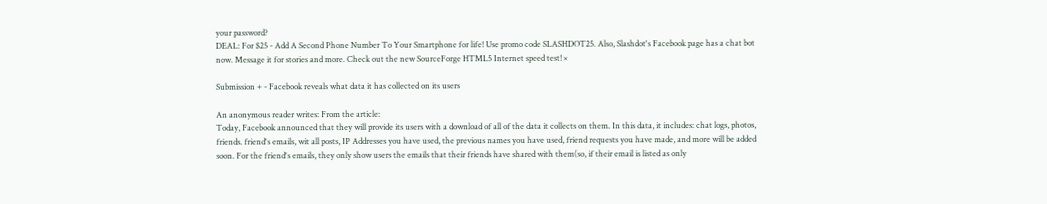your password?
DEAL: For $25 - Add A Second Phone Number To Your Smartphone for life! Use promo code SLASHDOT25. Also, Slashdot's Facebook page has a chat bot now. Message it for stories and more. Check out the new SourceForge HTML5 Internet speed test! ×

Submission + - Facebook reveals what data it has collected on its users

An anonymous reader writes: From the article:
Today, Facebook announced that they will provide its users with a download of all of the data it collects on them. In this data, it includes: chat logs, photos, friends. friend's emails, wit all posts, IP Addresses you have used, the previous names you have used, friend requests you have made, and more will be added soon. For the friend's emails, they only show users the emails that their friends have shared with them(so, if their email is listed as only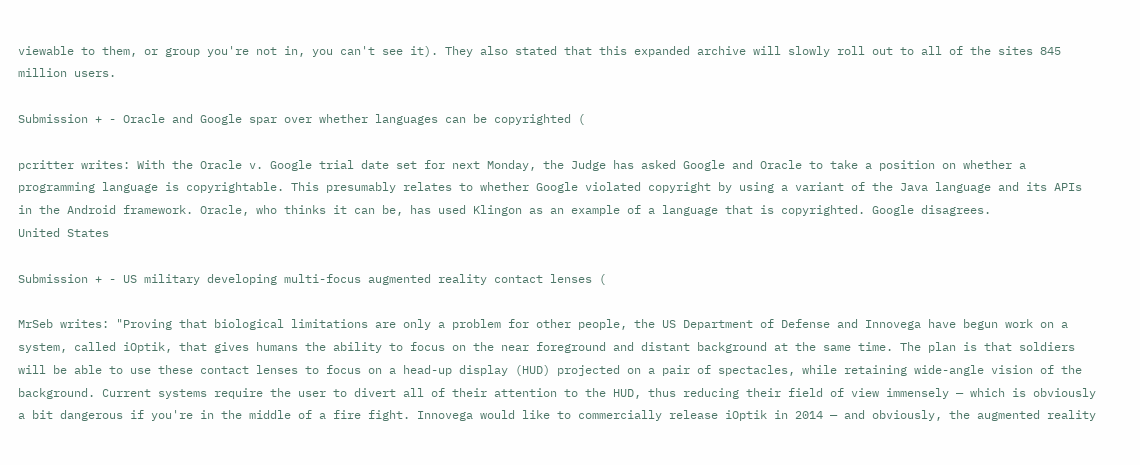viewable to them, or group you're not in, you can't see it). They also stated that this expanded archive will slowly roll out to all of the sites 845 million users.

Submission + - Oracle and Google spar over whether languages can be copyrighted (

pcritter writes: With the Oracle v. Google trial date set for next Monday, the Judge has asked Google and Oracle to take a position on whether a programming language is copyrightable. This presumably relates to whether Google violated copyright by using a variant of the Java language and its APIs in the Android framework. Oracle, who thinks it can be, has used Klingon as an example of a language that is copyrighted. Google disagrees.
United States

Submission + - US military developing multi-focus augmented reality contact lenses (

MrSeb writes: "Proving that biological limitations are only a problem for other people, the US Department of Defense and Innovega have begun work on a system, called iOptik, that gives humans the ability to focus on the near foreground and distant background at the same time. The plan is that soldiers will be able to use these contact lenses to focus on a head-up display (HUD) projected on a pair of spectacles, while retaining wide-angle vision of the background. Current systems require the user to divert all of their attention to the HUD, thus reducing their field of view immensely — which is obviously a bit dangerous if you're in the middle of a fire fight. Innovega would like to commercially release iOptik in 2014 — and obviously, the augmented reality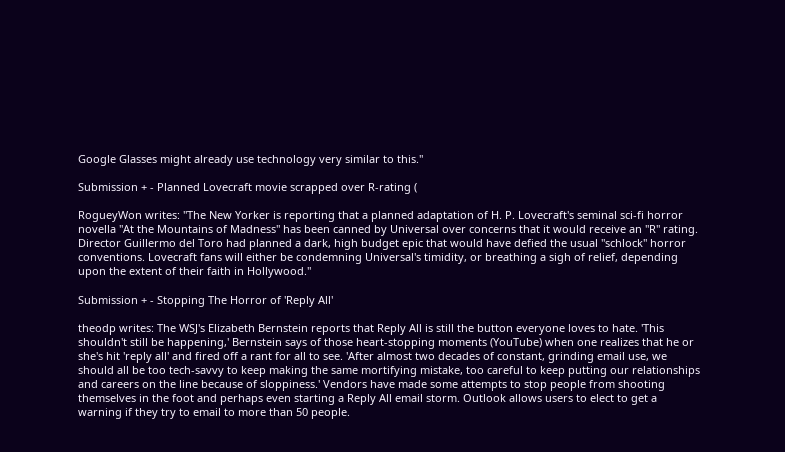Google Glasses might already use technology very similar to this."

Submission + - Planned Lovecraft movie scrapped over R-rating (

RogueyWon writes: "The New Yorker is reporting that a planned adaptation of H. P. Lovecraft's seminal sci-fi horror novella "At the Mountains of Madness" has been canned by Universal over concerns that it would receive an "R" rating. Director Guillermo del Toro had planned a dark, high budget epic that would have defied the usual "schlock" horror conventions. Lovecraft fans will either be condemning Universal's timidity, or breathing a sigh of relief, depending upon the extent of their faith in Hollywood."

Submission + - Stopping The Horror of 'Reply All'

theodp writes: The WSJ's Elizabeth Bernstein reports that Reply All is still the button everyone loves to hate. 'This shouldn't still be happening,' Bernstein says of those heart-stopping moments (YouTube) when one realizes that he or she's hit 'reply all' and fired off a rant for all to see. 'After almost two decades of constant, grinding email use, we should all be too tech-savvy to keep making the same mortifying mistake, too careful to keep putting our relationships and careers on the line because of sloppiness.' Vendors have made some attempts to stop people from shooting themselves in the foot and perhaps even starting a Reply All email storm. Outlook allows users to elect to get a warning if they try to email to more than 50 people.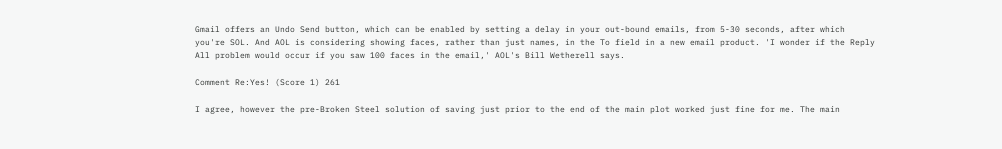Gmail offers an Undo Send button, which can be enabled by setting a delay in your out-bound emails, from 5-30 seconds, after which you're SOL. And AOL is considering showing faces, rather than just names, in the To field in a new email product. 'I wonder if the Reply All problem would occur if you saw 100 faces in the email,' AOL's Bill Wetherell says.

Comment Re:Yes! (Score 1) 261

I agree, however the pre-Broken Steel solution of saving just prior to the end of the main plot worked just fine for me. The main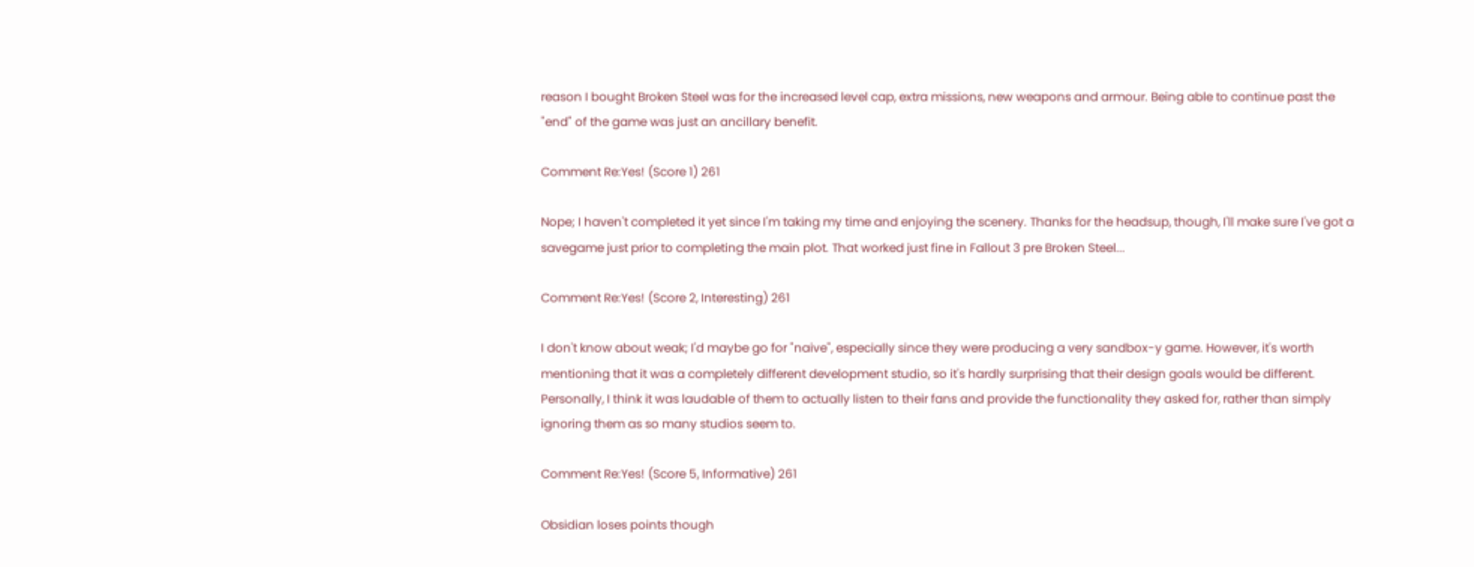reason I bought Broken Steel was for the increased level cap, extra missions, new weapons and armour. Being able to continue past the "end" of the game was just an ancillary benefit.

Comment Re:Yes! (Score 1) 261

Nope; I haven't completed it yet since I'm taking my time and enjoying the scenery. Thanks for the headsup, though, I'll make sure I've got a savegame just prior to completing the main plot. That worked just fine in Fallout 3 pre Broken Steel...

Comment Re:Yes! (Score 2, Interesting) 261

I don't know about weak; I'd maybe go for "naive", especially since they were producing a very sandbox-y game. However, it's worth mentioning that it was a completely different development studio, so it's hardly surprising that their design goals would be different. Personally, I think it was laudable of them to actually listen to their fans and provide the functionality they asked for, rather than simply ignoring them as so many studios seem to.

Comment Re:Yes! (Score 5, Informative) 261

Obsidian loses points though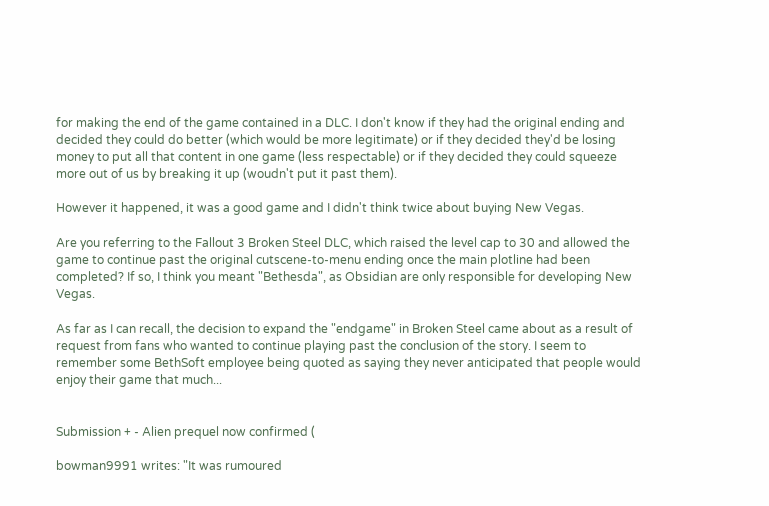for making the end of the game contained in a DLC. I don't know if they had the original ending and decided they could do better (which would be more legitimate) or if they decided they'd be losing money to put all that content in one game (less respectable) or if they decided they could squeeze more out of us by breaking it up (woudn't put it past them).

However it happened, it was a good game and I didn't think twice about buying New Vegas.

Are you referring to the Fallout 3 Broken Steel DLC, which raised the level cap to 30 and allowed the game to continue past the original cutscene-to-menu ending once the main plotline had been completed? If so, I think you meant "Bethesda", as Obsidian are only responsible for developing New Vegas.

As far as I can recall, the decision to expand the "endgame" in Broken Steel came about as a result of request from fans who wanted to continue playing past the conclusion of the story. I seem to remember some BethSoft employee being quoted as saying they never anticipated that people would enjoy their game that much...


Submission + - Alien prequel now confirmed (

bowman9991 writes: "It was rumoured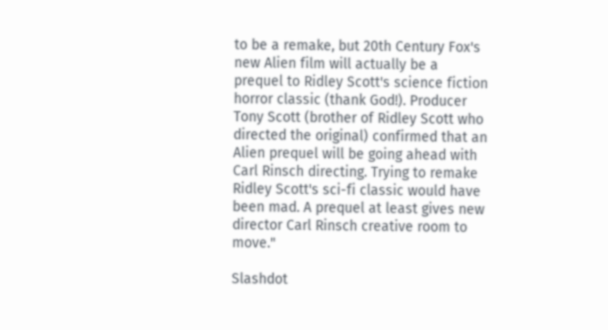to be a remake, but 20th Century Fox's new Alien film will actually be a prequel to Ridley Scott's science fiction horror classic (thank God!). Producer Tony Scott (brother of Ridley Scott who directed the original) confirmed that an Alien prequel will be going ahead with Carl Rinsch directing. Trying to remake Ridley Scott's sci-fi classic would have been mad. A prequel at least gives new director Carl Rinsch creative room to move."

Slashdot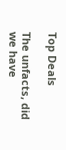Top Deals

The unfacts, did we have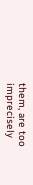them, are too imprecisely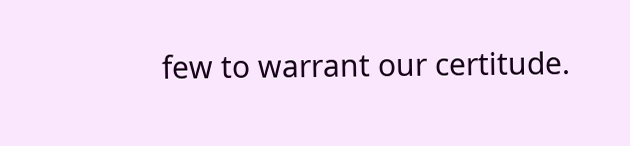few to warrant our certitude.